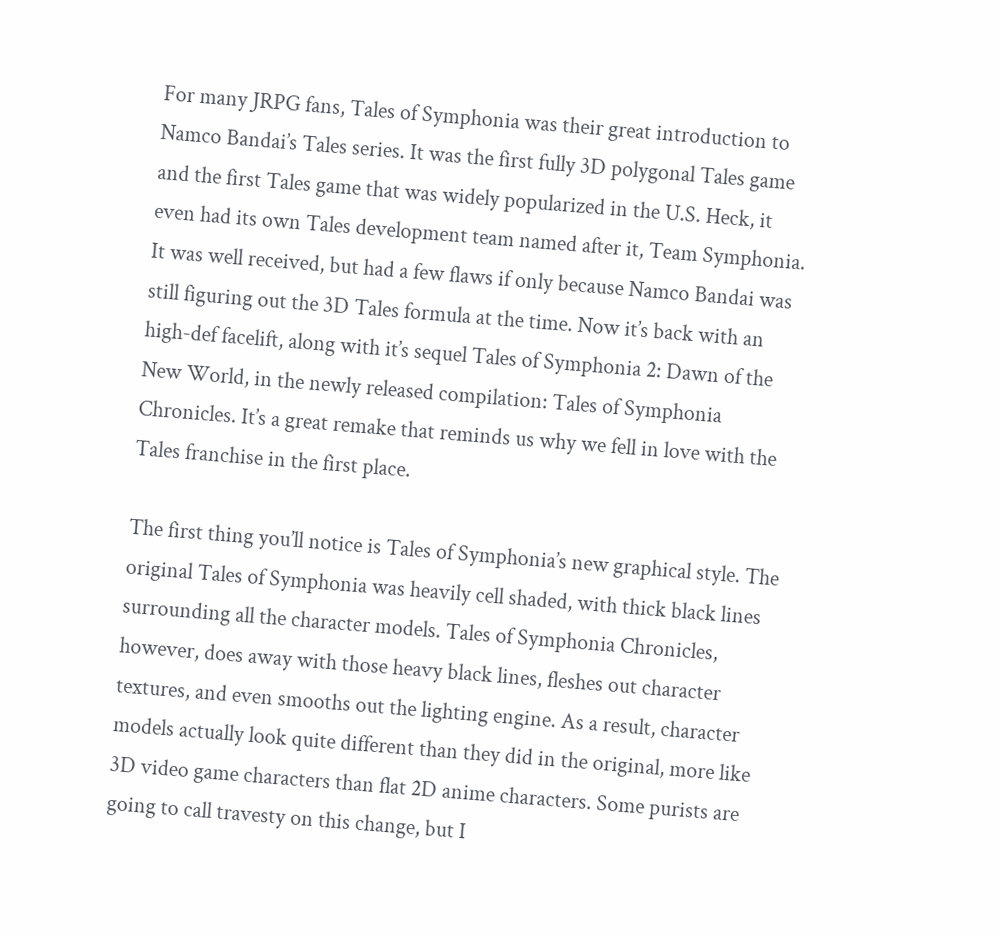For many JRPG fans, Tales of Symphonia was their great introduction to Namco Bandai’s Tales series. It was the first fully 3D polygonal Tales game and the first Tales game that was widely popularized in the U.S. Heck, it even had its own Tales development team named after it, Team Symphonia. It was well received, but had a few flaws if only because Namco Bandai was still figuring out the 3D Tales formula at the time. Now it’s back with an high-def facelift, along with it’s sequel Tales of Symphonia 2: Dawn of the New World, in the newly released compilation: Tales of Symphonia Chronicles. It’s a great remake that reminds us why we fell in love with the Tales franchise in the first place.

The first thing you’ll notice is Tales of Symphonia’s new graphical style. The original Tales of Symphonia was heavily cell shaded, with thick black lines surrounding all the character models. Tales of Symphonia Chronicles, however, does away with those heavy black lines, fleshes out character textures, and even smooths out the lighting engine. As a result, character models actually look quite different than they did in the original, more like 3D video game characters than flat 2D anime characters. Some purists are going to call travesty on this change, but I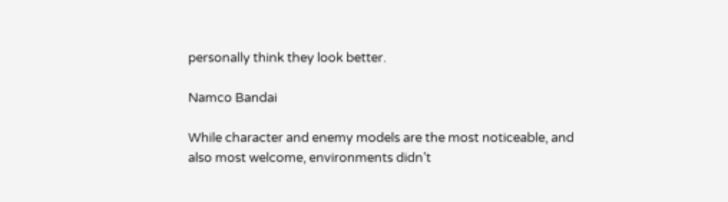personally think they look better.

Namco Bandai

While character and enemy models are the most noticeable, and also most welcome, environments didn’t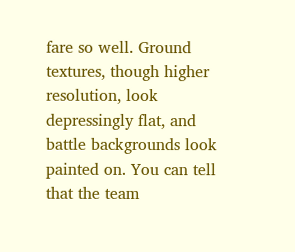fare so well. Ground textures, though higher resolution, look depressingly flat, and battle backgrounds look painted on. You can tell that the team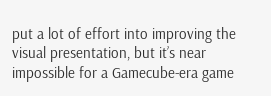put a lot of effort into improving the visual presentation, but it’s near impossible for a Gamecube-era game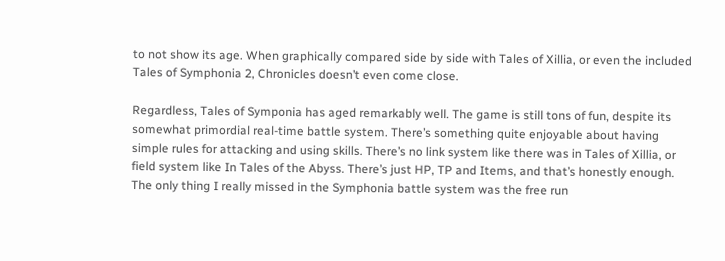to not show its age. When graphically compared side by side with Tales of Xillia, or even the included Tales of Symphonia 2, Chronicles doesn’t even come close.

Regardless, Tales of Symponia has aged remarkably well. The game is still tons of fun, despite its somewhat primordial real-time battle system. There’s something quite enjoyable about having simple rules for attacking and using skills. There’s no link system like there was in Tales of Xillia, or field system like In Tales of the Abyss. There’s just HP, TP and Items, and that’s honestly enough. The only thing I really missed in the Symphonia battle system was the free run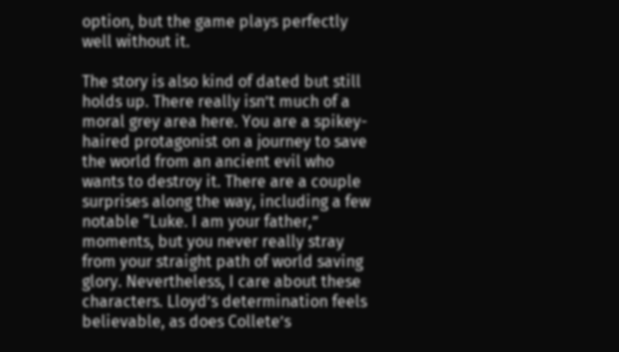option, but the game plays perfectly well without it.

The story is also kind of dated but still holds up. There really isn’t much of a moral grey area here. You are a spikey-haired protagonist on a journey to save the world from an ancient evil who wants to destroy it. There are a couple surprises along the way, including a few notable “Luke. I am your father,” moments, but you never really stray from your straight path of world saving glory. Nevertheless, I care about these characters. Lloyd’s determination feels believable, as does Collete’s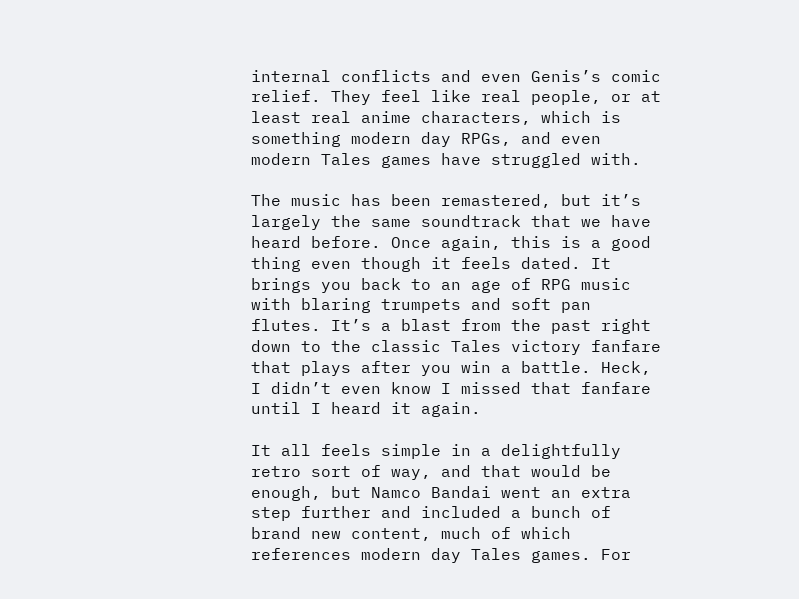internal conflicts and even Genis’s comic relief. They feel like real people, or at least real anime characters, which is something modern day RPGs, and even modern Tales games have struggled with.

The music has been remastered, but it’s largely the same soundtrack that we have heard before. Once again, this is a good thing even though it feels dated. It brings you back to an age of RPG music with blaring trumpets and soft pan flutes. It’s a blast from the past right down to the classic Tales victory fanfare that plays after you win a battle. Heck, I didn’t even know I missed that fanfare until I heard it again.

It all feels simple in a delightfully retro sort of way, and that would be enough, but Namco Bandai went an extra step further and included a bunch of brand new content, much of which references modern day Tales games. For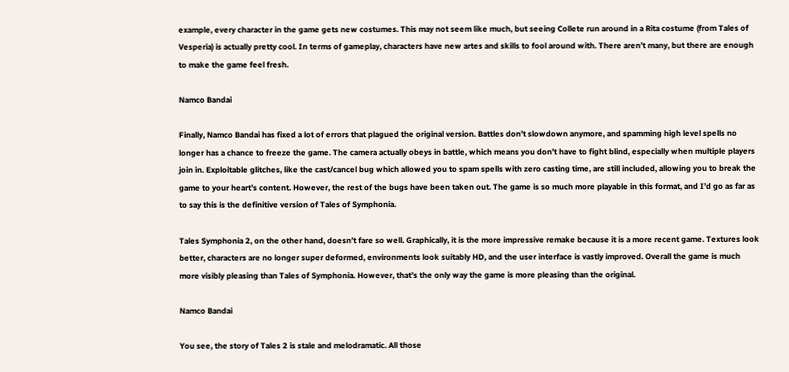example, every character in the game gets new costumes. This may not seem like much, but seeing Collete run around in a Rita costume (from Tales of Vesperia) is actually pretty cool. In terms of gameplay, characters have new artes and skills to fool around with. There aren’t many, but there are enough to make the game feel fresh.

Namco Bandai

Finally, Namco Bandai has fixed a lot of errors that plagued the original version. Battles don’t slowdown anymore, and spamming high level spells no longer has a chance to freeze the game. The camera actually obeys in battle, which means you don’t have to fight blind, especially when multiple players join in. Exploitable glitches, like the cast/cancel bug which allowed you to spam spells with zero casting time, are still included, allowing you to break the game to your heart’s content. However, the rest of the bugs have been taken out. The game is so much more playable in this format, and I’d go as far as to say this is the definitive version of Tales of Symphonia.

Tales Symphonia 2, on the other hand, doesn’t fare so well. Graphically, it is the more impressive remake because it is a more recent game. Textures look better, characters are no longer super deformed, environments look suitably HD, and the user interface is vastly improved. Overall the game is much more visibly pleasing than Tales of Symphonia. However, that’s the only way the game is more pleasing than the original.

Namco Bandai

You see, the story of Tales 2 is stale and melodramatic. All those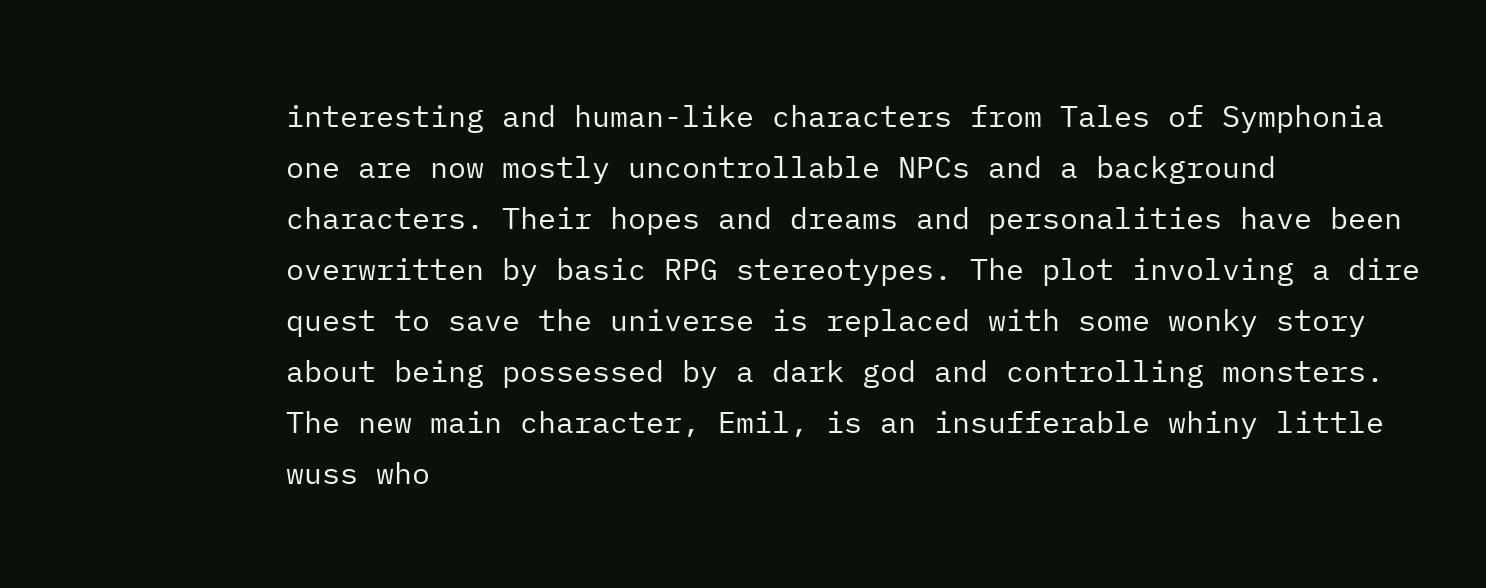interesting and human-like characters from Tales of Symphonia one are now mostly uncontrollable NPCs and a background characters. Their hopes and dreams and personalities have been overwritten by basic RPG stereotypes. The plot involving a dire quest to save the universe is replaced with some wonky story about being possessed by a dark god and controlling monsters. The new main character, Emil, is an insufferable whiny little wuss who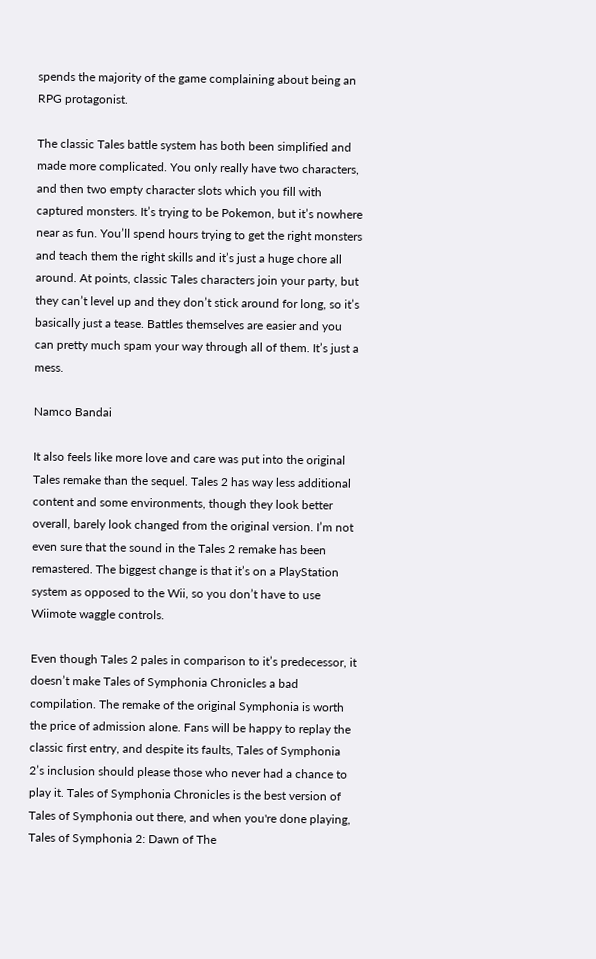spends the majority of the game complaining about being an RPG protagonist.

The classic Tales battle system has both been simplified and made more complicated. You only really have two characters, and then two empty character slots which you fill with captured monsters. It’s trying to be Pokemon, but it’s nowhere near as fun. You’ll spend hours trying to get the right monsters and teach them the right skills and it’s just a huge chore all around. At points, classic Tales characters join your party, but they can’t level up and they don’t stick around for long, so it’s basically just a tease. Battles themselves are easier and you can pretty much spam your way through all of them. It’s just a mess.

Namco Bandai

It also feels like more love and care was put into the original Tales remake than the sequel. Tales 2 has way less additional content and some environments, though they look better overall, barely look changed from the original version. I’m not even sure that the sound in the Tales 2 remake has been remastered. The biggest change is that it’s on a PlayStation system as opposed to the Wii, so you don’t have to use Wiimote waggle controls.

Even though Tales 2 pales in comparison to it’s predecessor, it doesn’t make Tales of Symphonia Chronicles a bad compilation. The remake of the original Symphonia is worth the price of admission alone. Fans will be happy to replay the classic first entry, and despite its faults, Tales of Symphonia 2’s inclusion should please those who never had a chance to play it. Tales of Symphonia Chronicles is the best version of Tales of Symphonia out there, and when you're done playing, Tales of Symphonia 2: Dawn of The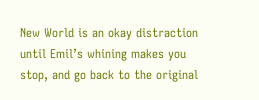New World is an okay distraction until Emil’s whining makes you stop, and go back to the original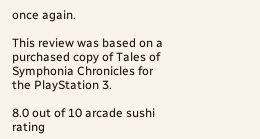once again.

This review was based on a purchased copy of Tales of Symphonia Chronicles for the PlayStation 3.

8.0 out of 10 arcade sushi rating